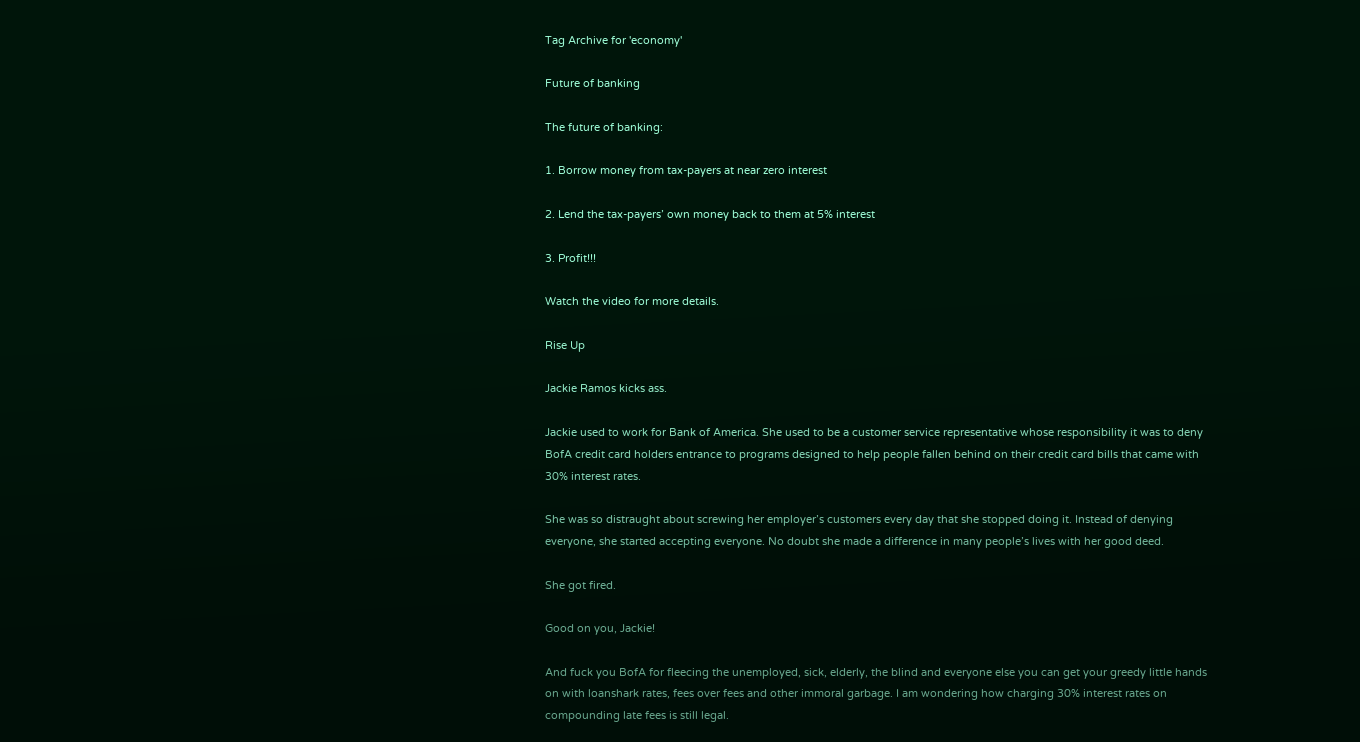Tag Archive for 'economy'

Future of banking

The future of banking:

1. Borrow money from tax-payers at near zero interest

2. Lend the tax-payers’ own money back to them at 5% interest

3. Profit!!!

Watch the video for more details.

Rise Up

Jackie Ramos kicks ass.

Jackie used to work for Bank of America. She used to be a customer service representative whose responsibility it was to deny BofA credit card holders entrance to programs designed to help people fallen behind on their credit card bills that came with 30% interest rates.

She was so distraught about screwing her employer’s customers every day that she stopped doing it. Instead of denying everyone, she started accepting everyone. No doubt she made a difference in many people’s lives with her good deed.

She got fired.

Good on you, Jackie!

And fuck you BofA for fleecing the unemployed, sick, elderly, the blind and everyone else you can get your greedy little hands on with loanshark rates, fees over fees and other immoral garbage. I am wondering how charging 30% interest rates on compounding late fees is still legal.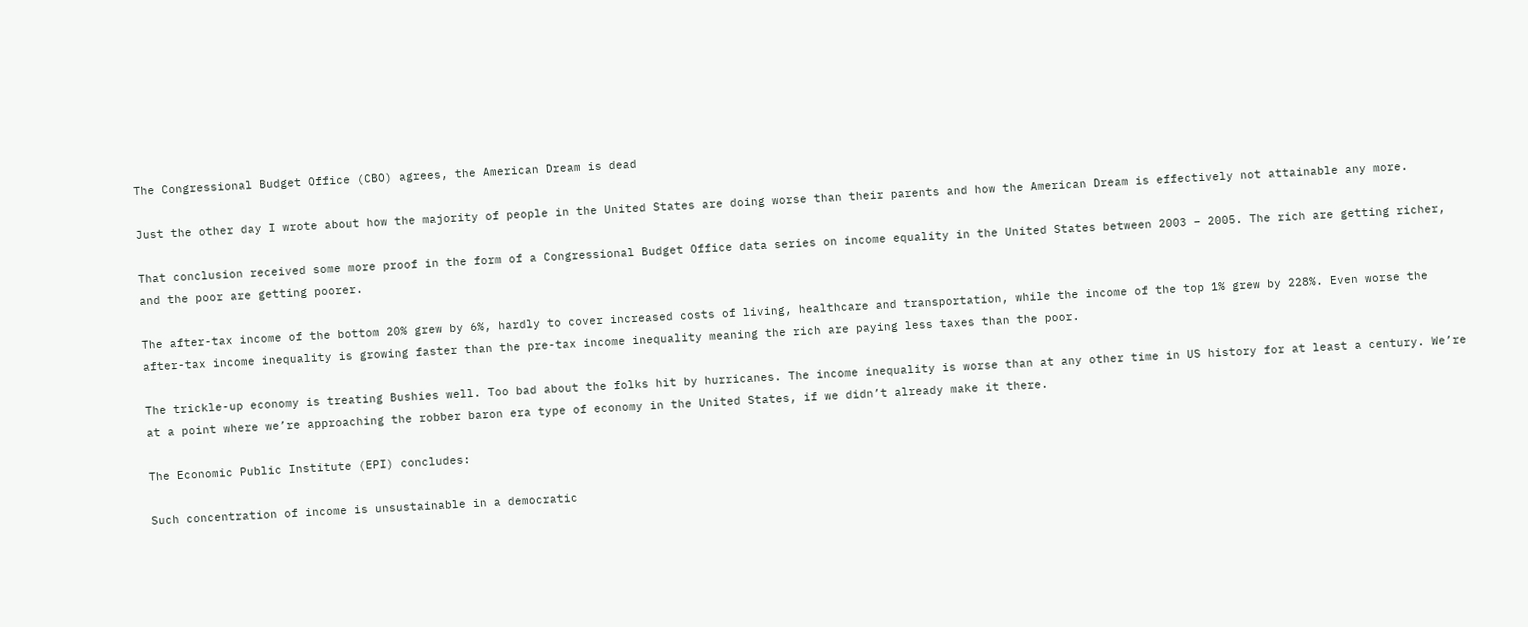The Congressional Budget Office (CBO) agrees, the American Dream is dead

Just the other day I wrote about how the majority of people in the United States are doing worse than their parents and how the American Dream is effectively not attainable any more.

That conclusion received some more proof in the form of a Congressional Budget Office data series on income equality in the United States between 2003 – 2005. The rich are getting richer, and the poor are getting poorer.

The after-tax income of the bottom 20% grew by 6%, hardly to cover increased costs of living, healthcare and transportation, while the income of the top 1% grew by 228%. Even worse the after-tax income inequality is growing faster than the pre-tax income inequality meaning the rich are paying less taxes than the poor.

The trickle-up economy is treating Bushies well. Too bad about the folks hit by hurricanes. The income inequality is worse than at any other time in US history for at least a century. We’re at a point where we’re approaching the robber baron era type of economy in the United States, if we didn’t already make it there.

The Economic Public Institute (EPI) concludes:

Such concentration of income is unsustainable in a democratic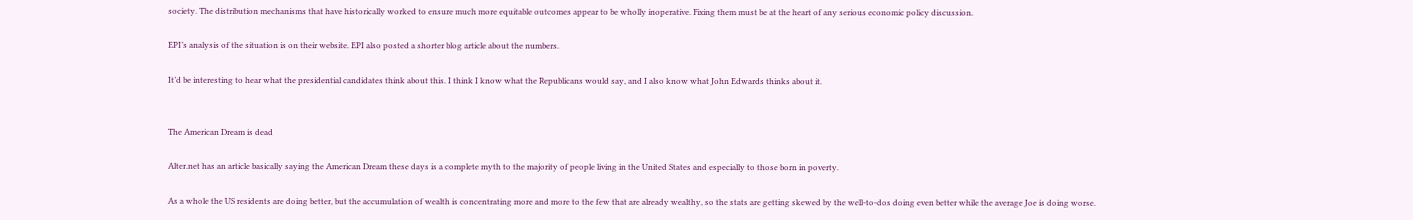society. The distribution mechanisms that have historically worked to ensure much more equitable outcomes appear to be wholly inoperative. Fixing them must be at the heart of any serious economic policy discussion.

EPI’s analysis of the situation is on their website. EPI also posted a shorter blog article about the numbers.

It’d be interesting to hear what the presidential candidates think about this. I think I know what the Republicans would say, and I also know what John Edwards thinks about it.


The American Dream is dead

Alter.net has an article basically saying the American Dream these days is a complete myth to the majority of people living in the United States and especially to those born in poverty.

As a whole the US residents are doing better, but the accumulation of wealth is concentrating more and more to the few that are already wealthy, so the stats are getting skewed by the well-to-dos doing even better while the average Joe is doing worse.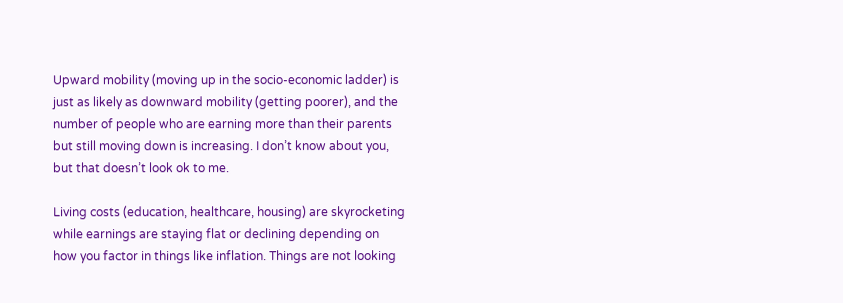Upward mobility (moving up in the socio-economic ladder) is just as likely as downward mobility (getting poorer), and the number of people who are earning more than their parents but still moving down is increasing. I don’t know about you, but that doesn’t look ok to me.

Living costs (education, healthcare, housing) are skyrocketing while earnings are staying flat or declining depending on how you factor in things like inflation. Things are not looking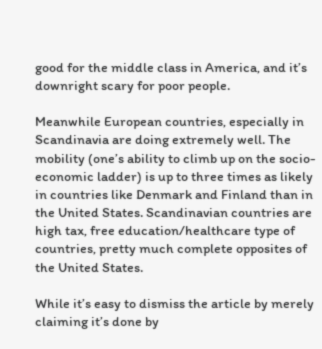good for the middle class in America, and it’s downright scary for poor people.

Meanwhile European countries, especially in Scandinavia are doing extremely well. The mobility (one’s ability to climb up on the socio-economic ladder) is up to three times as likely in countries like Denmark and Finland than in the United States. Scandinavian countries are high tax, free education/healthcare type of countries, pretty much complete opposites of the United States.

While it’s easy to dismiss the article by merely claiming it’s done by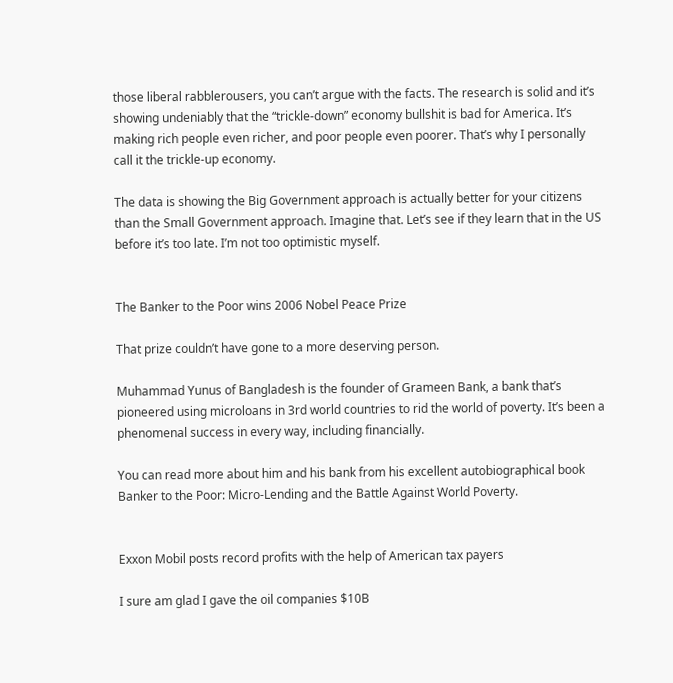those liberal rabblerousers, you can’t argue with the facts. The research is solid and it’s showing undeniably that the “trickle-down” economy bullshit is bad for America. It’s making rich people even richer, and poor people even poorer. That’s why I personally call it the trickle-up economy.

The data is showing the Big Government approach is actually better for your citizens than the Small Government approach. Imagine that. Let’s see if they learn that in the US before it’s too late. I’m not too optimistic myself.


The Banker to the Poor wins 2006 Nobel Peace Prize

That prize couldn’t have gone to a more deserving person.

Muhammad Yunus of Bangladesh is the founder of Grameen Bank, a bank that’s pioneered using microloans in 3rd world countries to rid the world of poverty. It’s been a phenomenal success in every way, including financially.

You can read more about him and his bank from his excellent autobiographical book Banker to the Poor: Micro-Lending and the Battle Against World Poverty.


Exxon Mobil posts record profits with the help of American tax payers

I sure am glad I gave the oil companies $10B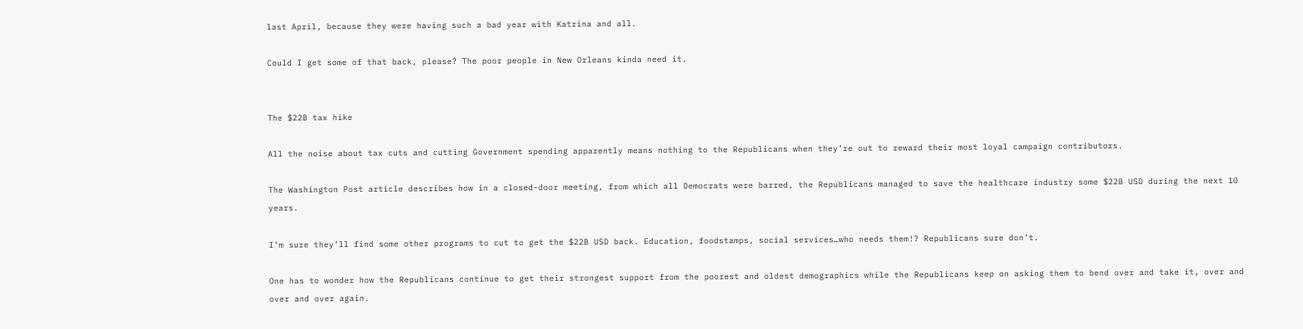last April, because they were having such a bad year with Katrina and all.

Could I get some of that back, please? The poor people in New Orleans kinda need it.


The $22B tax hike

All the noise about tax cuts and cutting Government spending apparently means nothing to the Republicans when they’re out to reward their most loyal campaign contributors.

The Washington Post article describes how in a closed-door meeting, from which all Democrats were barred, the Republicans managed to save the healthcare industry some $22B USD during the next 10 years.

I’m sure they’ll find some other programs to cut to get the $22B USD back. Education, foodstamps, social services…who needs them!? Republicans sure don’t.

One has to wonder how the Republicans continue to get their strongest support from the poorest and oldest demographics while the Republicans keep on asking them to bend over and take it, over and over and over again.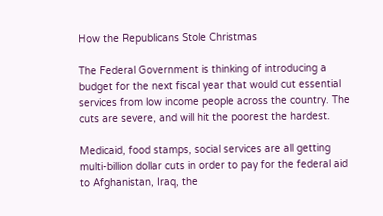How the Republicans Stole Christmas

The Federal Government is thinking of introducing a budget for the next fiscal year that would cut essential services from low income people across the country. The cuts are severe, and will hit the poorest the hardest.

Medicaid, food stamps, social services are all getting multi-billion dollar cuts in order to pay for the federal aid to Afghanistan, Iraq, the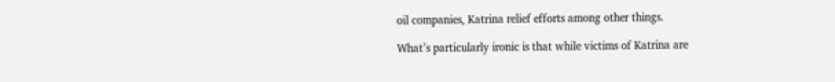oil companies, Katrina relief efforts among other things.

What’s particularly ironic is that while victims of Katrina are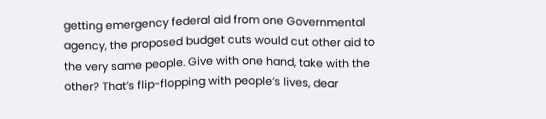getting emergency federal aid from one Governmental agency, the proposed budget cuts would cut other aid to the very same people. Give with one hand, take with the other? That’s flip-flopping with people’s lives, dear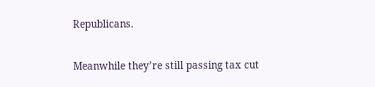Republicans.

Meanwhile they’re still passing tax cut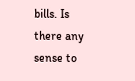bills. Is there any sense to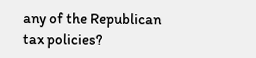any of the Republican tax policies?